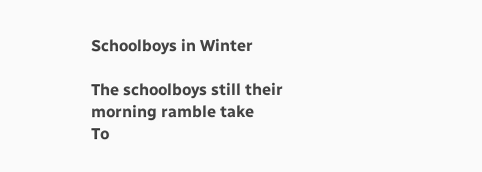Schoolboys in Winter

The schoolboys still their morning ramble take
To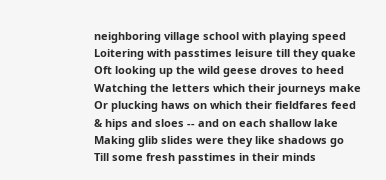neighboring village school with playing speed
Loitering with passtimes leisure till they quake
Oft looking up the wild geese droves to heed
Watching the letters which their journeys make
Or plucking haws on which their fieldfares feed
& hips and sloes -- and on each shallow lake
Making glib slides were they like shadows go
Till some fresh passtimes in their minds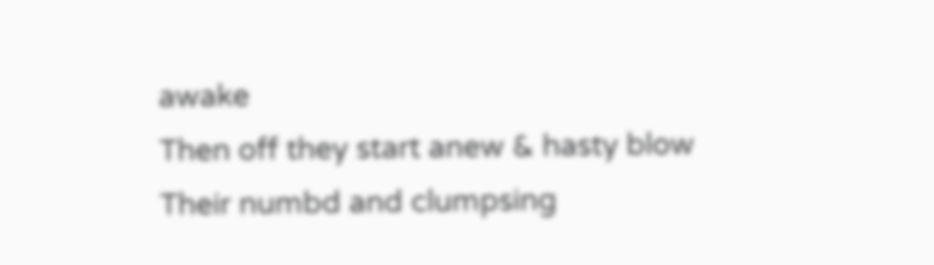awake
Then off they start anew & hasty blow
Their numbd and clumpsing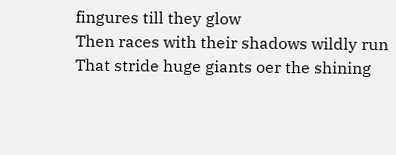fingures till they glow
Then races with their shadows wildly run
That stride huge giants oer the shining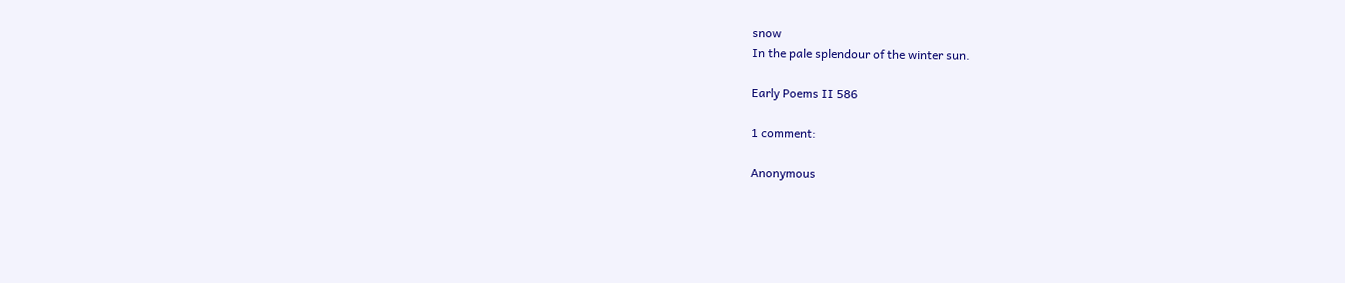snow
In the pale splendour of the winter sun.

Early Poems II 586

1 comment:

Anonymous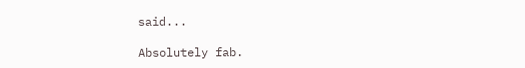said...

Absolutely fab.